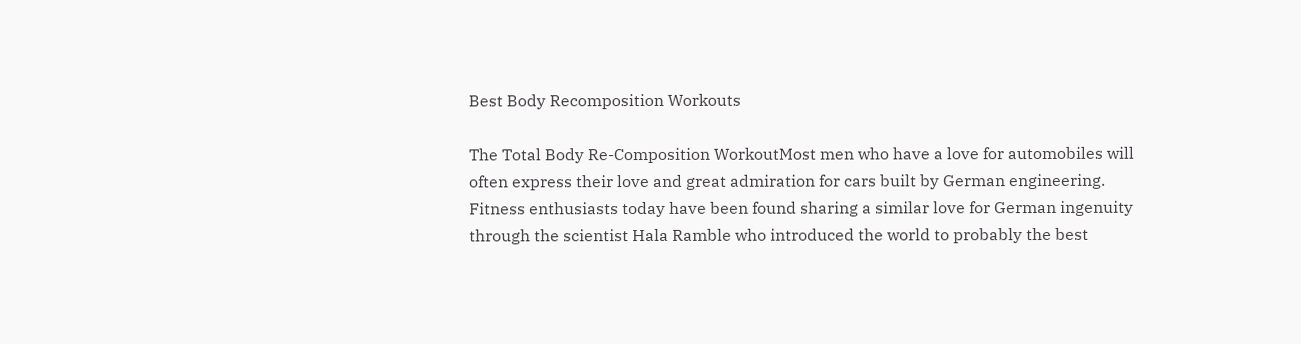Best Body Recomposition Workouts

The Total Body Re-Composition WorkoutMost men who have a love for automobiles will often express their love and great admiration for cars built by German engineering. Fitness enthusiasts today have been found sharing a similar love for German ingenuity through the scientist Hala Ramble who introduced the world to probably the best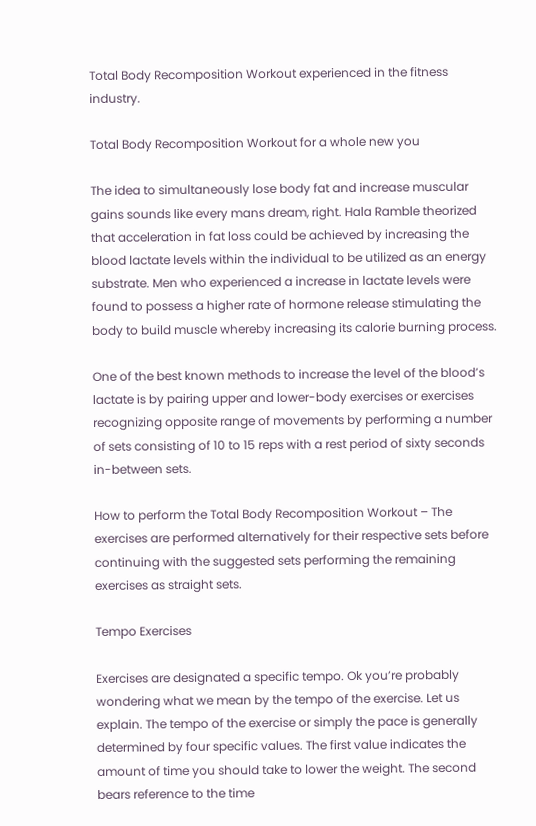Total Body Recomposition Workout experienced in the fitness industry.

Total Body Recomposition Workout for a whole new you

The idea to simultaneously lose body fat and increase muscular gains sounds like every mans dream, right. Hala Ramble theorized that acceleration in fat loss could be achieved by increasing the blood lactate levels within the individual to be utilized as an energy substrate. Men who experienced a increase in lactate levels were found to possess a higher rate of hormone release stimulating the body to build muscle whereby increasing its calorie burning process.

One of the best known methods to increase the level of the blood’s lactate is by pairing upper and lower-body exercises or exercises recognizing opposite range of movements by performing a number of sets consisting of 10 to 15 reps with a rest period of sixty seconds in-between sets.

How to perform the Total Body Recomposition Workout – The exercises are performed alternatively for their respective sets before continuing with the suggested sets performing the remaining exercises as straight sets.

Tempo Exercises

Exercises are designated a specific tempo. Ok you’re probably wondering what we mean by the tempo of the exercise. Let us explain. The tempo of the exercise or simply the pace is generally determined by four specific values. The first value indicates the amount of time you should take to lower the weight. The second bears reference to the time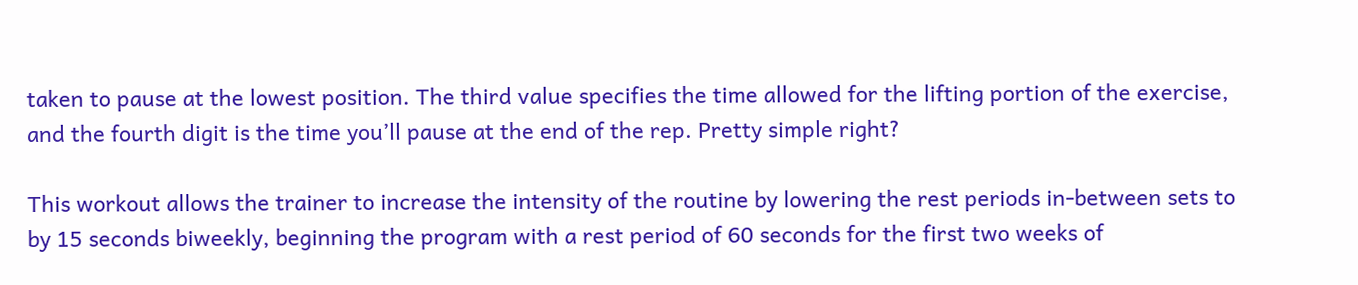taken to pause at the lowest position. The third value specifies the time allowed for the lifting portion of the exercise, and the fourth digit is the time you’ll pause at the end of the rep. Pretty simple right?

This workout allows the trainer to increase the intensity of the routine by lowering the rest periods in-between sets to by 15 seconds biweekly, beginning the program with a rest period of 60 seconds for the first two weeks of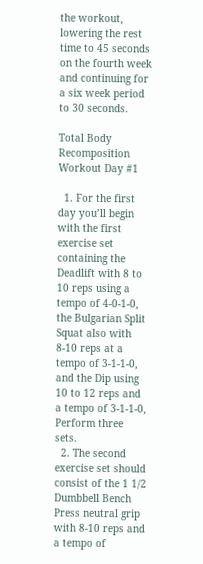the workout, lowering the rest time to 45 seconds on the fourth week and continuing for a six week period to 30 seconds.

Total Body Recomposition Workout Day #1

  1. For the first day you’ll begin with the first exercise set containing the Deadlift with 8 to 10 reps using a tempo of 4-0-1-0, the Bulgarian Split Squat also with 8-10 reps at a tempo of 3-1-1-0, and the Dip using 10 to 12 reps and a tempo of 3-1-1-0, Perform three sets.
  2. The second exercise set should consist of the 1 1/2 Dumbbell Bench Press neutral grip with 8-10 reps and a tempo of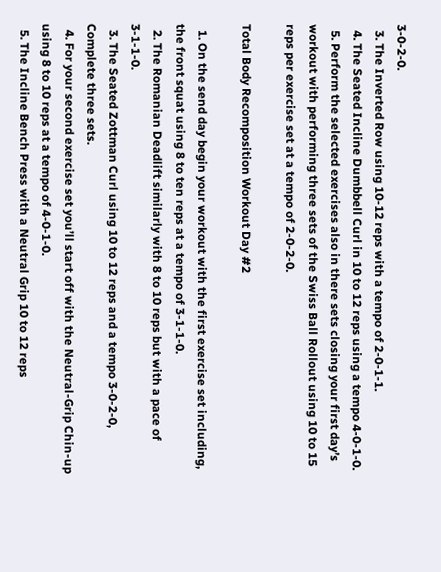3-0-2-0.
  3. The Inverted Row using 10-12 reps with a tempo of 2-0-1-1.
  4. The Seated Incline Dumbbell Curl in 10 to 12 reps using a tempo 4-0-1-0.
  5. Perform the selected exercises also in there sets closing your first day’s workout with performing three sets of the Swiss Ball Rollout using 10 to 15 reps per exercise set at a tempo of 2-0-2-0.

Total Body Recomposition Workout Day #2

  1. On the send day begin your workout with the first exercise set including, the front squat using 8 to ten reps at a tempo of 3-1-1-0.
  2. The Romanian Deadlift similarly with 8 to 10 reps but with a pace of 3-1-1-0.
  3. The Seated Zottman Curl using 10 to 12 reps and a tempo 3-0-2-0, Complete three sets.
  4. For your second exercise set you’ll start off with the Neutral-Grip Chin-up using 8 to 10 reps at a tempo of 4-0-1-0.
  5. The Incline Bench Press with a Neutral Grip 10 to 12 reps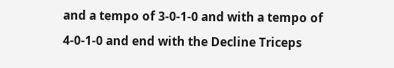and a tempo of 3-0-1-0 and with a tempo of 4-0-1-0 and end with the Decline Triceps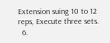Extension suing 10 to 12 reps, Execute three sets.
  6.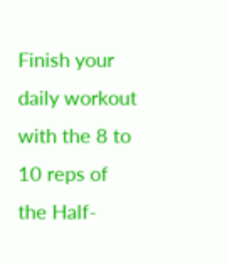Finish your daily workout with the 8 to 10 reps of the Half-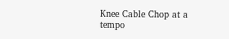Knee Cable Chop at a tempo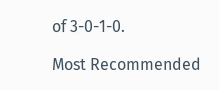of 3-0-1-0.

Most Recommended